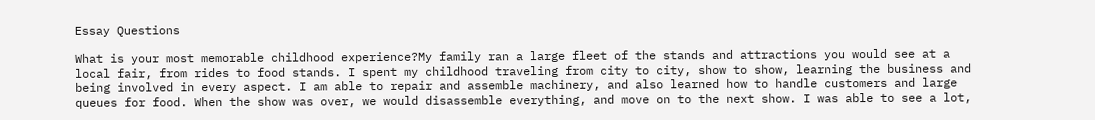Essay Questions

What is your most memorable childhood experience?My family ran a large fleet of the stands and attractions you would see at a local fair, from rides to food stands. I spent my childhood traveling from city to city, show to show, learning the business and being involved in every aspect. I am able to repair and assemble machinery, and also learned how to handle customers and large queues for food. When the show was over, we would disassemble everything, and move on to the next show. I was able to see a lot,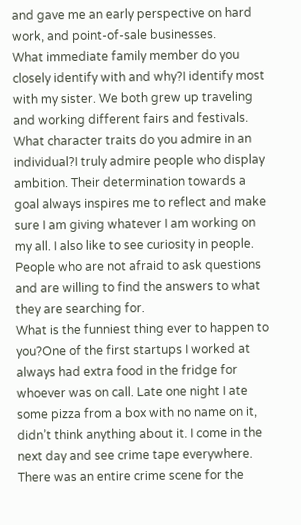and gave me an early perspective on hard work, and point-of-sale businesses.
What immediate family member do you closely identify with and why?I identify most with my sister. We both grew up traveling and working different fairs and festivals.
What character traits do you admire in an individual?I truly admire people who display ambition. Their determination towards a goal always inspires me to reflect and make sure I am giving whatever I am working on my all. I also like to see curiosity in people. People who are not afraid to ask questions and are willing to find the answers to what they are searching for.
What is the funniest thing ever to happen to you?One of the first startups I worked at always had extra food in the fridge for whoever was on call. Late one night I ate some pizza from a box with no name on it, didn’t think anything about it. I come in the next day and see crime tape everywhere. There was an entire crime scene for the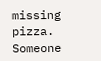missing pizza. Someone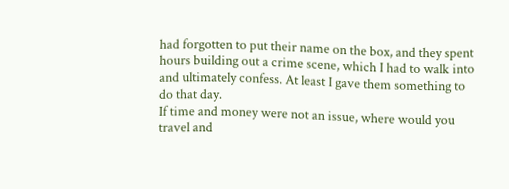had forgotten to put their name on the box, and they spent hours building out a crime scene, which I had to walk into and ultimately confess. At least I gave them something to do that day.
If time and money were not an issue, where would you travel and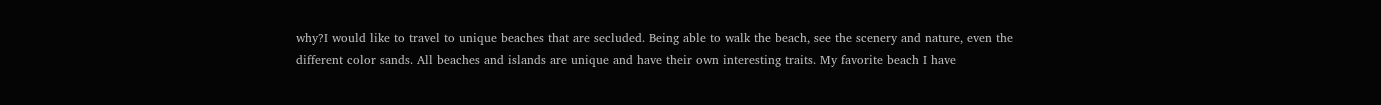why?I would like to travel to unique beaches that are secluded. Being able to walk the beach, see the scenery and nature, even the different color sands. All beaches and islands are unique and have their own interesting traits. My favorite beach I have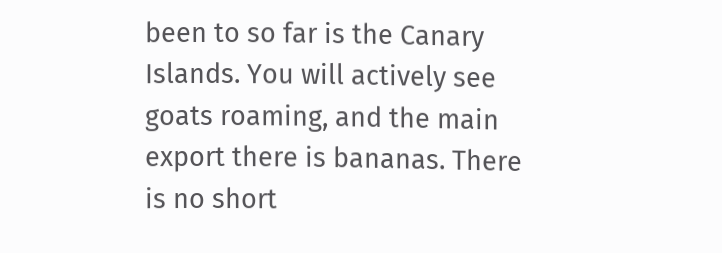been to so far is the Canary Islands. You will actively see goats roaming, and the main export there is bananas. There is no short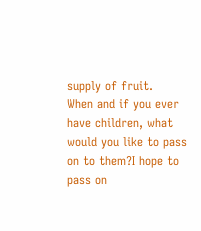supply of fruit.
When and if you ever have children, what would you like to pass on to them?I hope to pass on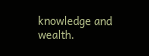knowledge and wealth.